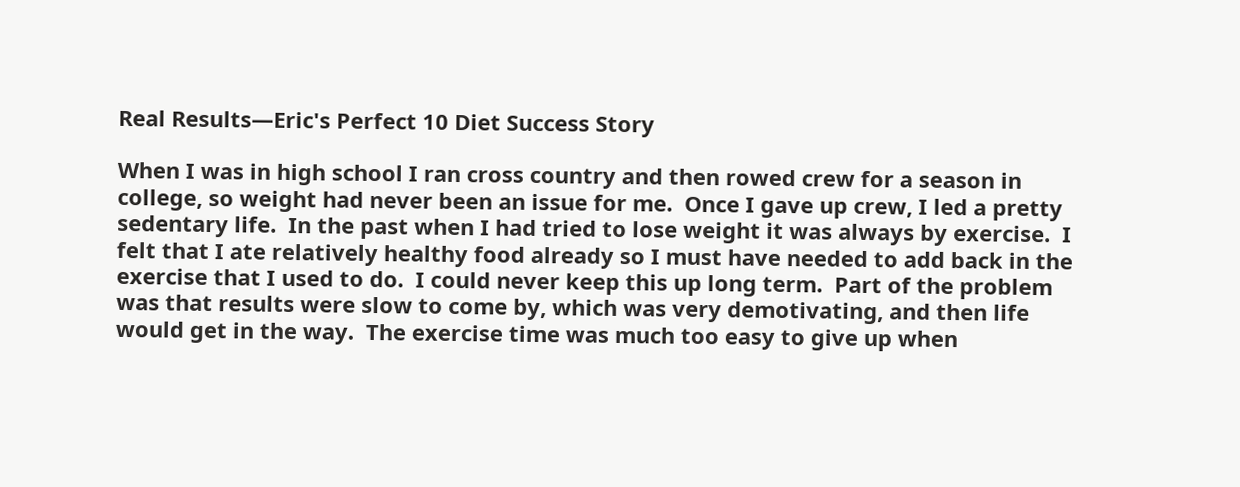Real Results—Eric's Perfect 10 Diet Success Story

When I was in high school I ran cross country and then rowed crew for a season in college, so weight had never been an issue for me.  Once I gave up crew, I led a pretty sedentary life.  In the past when I had tried to lose weight it was always by exercise.  I felt that I ate relatively healthy food already so I must have needed to add back in the exercise that I used to do.  I could never keep this up long term.  Part of the problem was that results were slow to come by, which was very demotivating, and then life would get in the way.  The exercise time was much too easy to give up when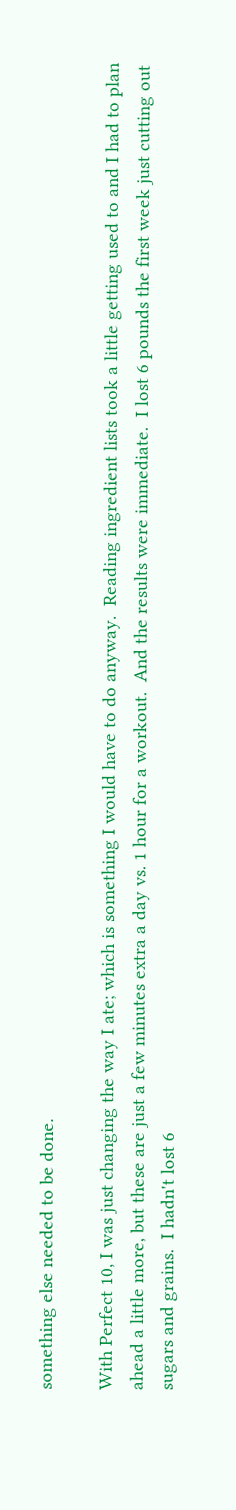something else needed to be done.

With Perfect 10, I was just changing the way I ate; which is something I would have to do anyway.  Reading ingredient lists took a little getting used to and I had to plan ahead a little more, but these are just a few minutes extra a day vs. 1 hour for a workout.  And the results were immediate.  I lost 6 pounds the first week just cutting out sugars and grains.  I hadn't lost 6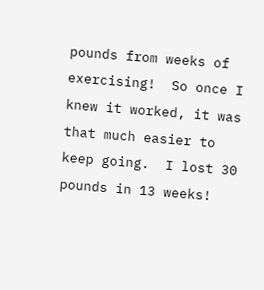pounds from weeks of exercising!  So once I knew it worked, it was that much easier to keep going.  I lost 30 pounds in 13 weeks!